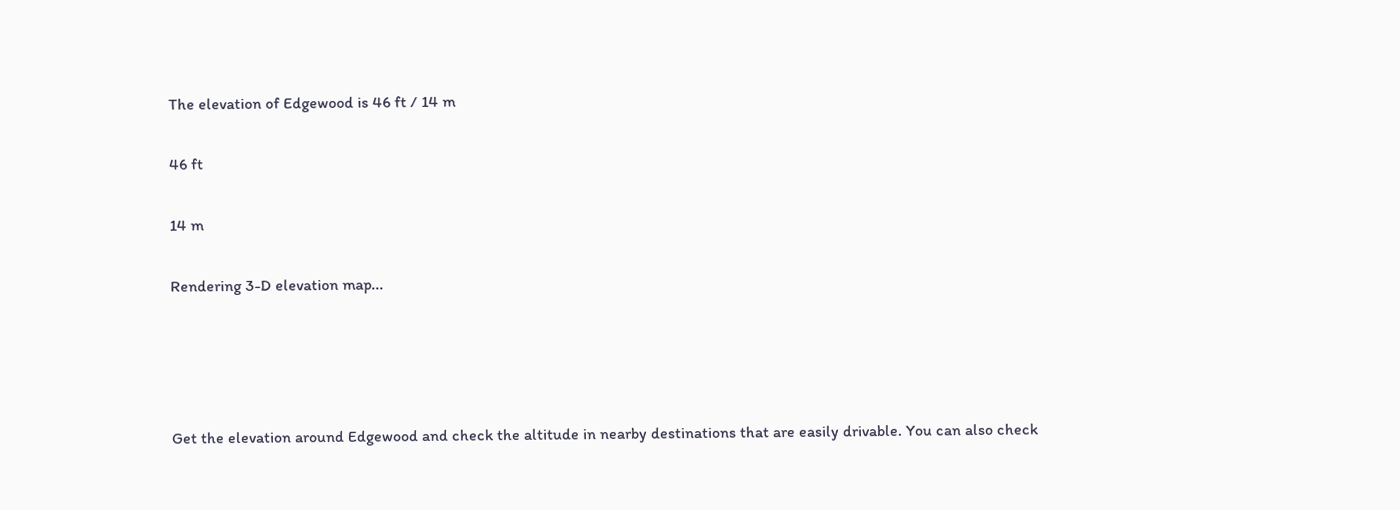The elevation of Edgewood is 46 ft / 14 m

46 ft

14 m

Rendering 3-D elevation map...




Get the elevation around Edgewood and check the altitude in nearby destinations that are easily drivable. You can also check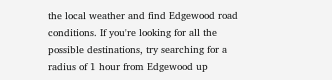the local weather and find Edgewood road conditions. If you're looking for all the possible destinations, try searching for a radius of 1 hour from Edgewood up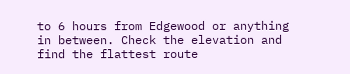to 6 hours from Edgewood or anything in between. Check the elevation and find the flattest route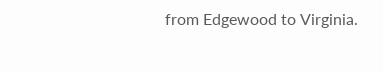from Edgewood to Virginia.